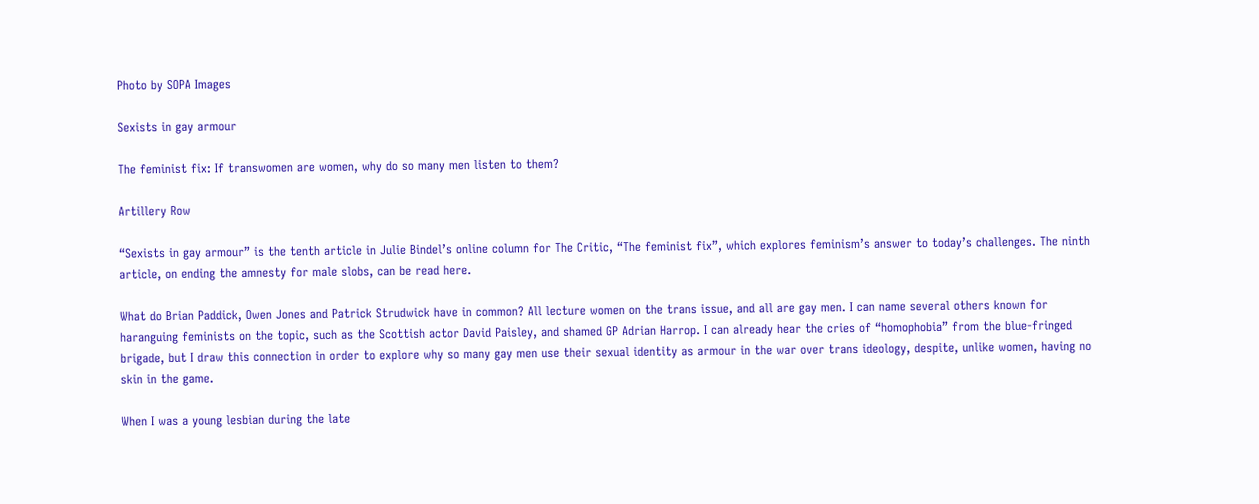Photo by SOPA Images

Sexists in gay armour

The feminist fix: If transwomen are women, why do so many men listen to them?

Artillery Row

“Sexists in gay armour” is the tenth article in Julie Bindel’s online column for The Critic, “The feminist fix”, which explores feminism’s answer to today’s challenges. The ninth article, on ending the amnesty for male slobs, can be read here.

What do Brian Paddick, Owen Jones and Patrick Strudwick have in common? All lecture women on the trans issue, and all are gay men. I can name several others known for haranguing feminists on the topic, such as the Scottish actor David Paisley, and shamed GP Adrian Harrop. I can already hear the cries of “homophobia” from the blue-fringed brigade, but I draw this connection in order to explore why so many gay men use their sexual identity as armour in the war over trans ideology, despite, unlike women, having no skin in the game.

When I was a young lesbian during the late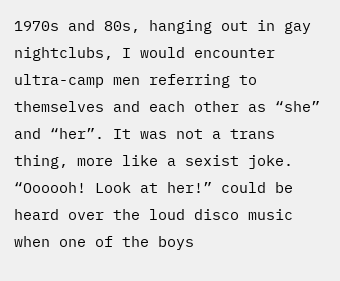1970s and 80s, hanging out in gay nightclubs, I would encounter ultra-camp men referring to themselves and each other as “she” and “her”. It was not a trans thing, more like a sexist joke. “Oooooh! Look at her!” could be heard over the loud disco music when one of the boys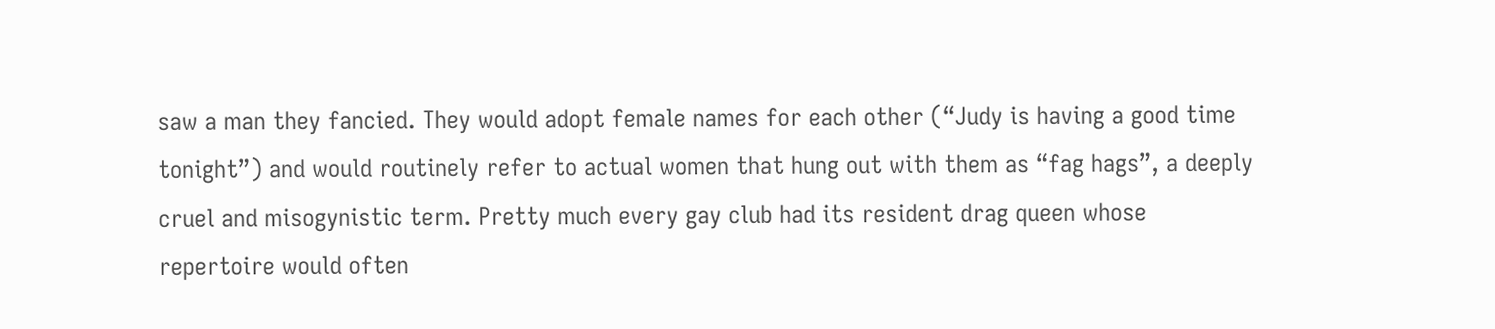saw a man they fancied. They would adopt female names for each other (“Judy is having a good time tonight”) and would routinely refer to actual women that hung out with them as “fag hags”, a deeply cruel and misogynistic term. Pretty much every gay club had its resident drag queen whose repertoire would often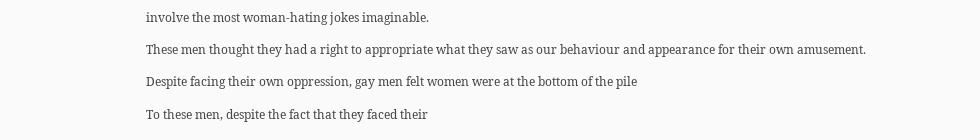involve the most woman-hating jokes imaginable.

These men thought they had a right to appropriate what they saw as our behaviour and appearance for their own amusement.

Despite facing their own oppression, gay men felt women were at the bottom of the pile

To these men, despite the fact that they faced their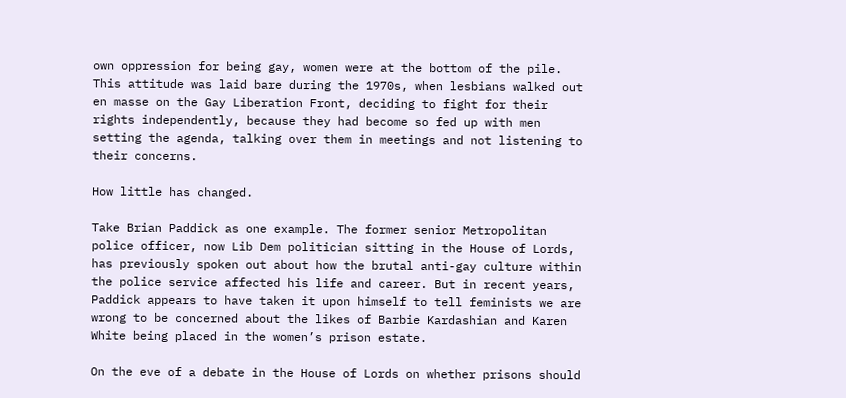own oppression for being gay, women were at the bottom of the pile. This attitude was laid bare during the 1970s, when lesbians walked out en masse on the Gay Liberation Front, deciding to fight for their rights independently, because they had become so fed up with men setting the agenda, talking over them in meetings and not listening to their concerns.

How little has changed.

Take Brian Paddick as one example. The former senior Metropolitan police officer, now Lib Dem politician sitting in the House of Lords, has previously spoken out about how the brutal anti-gay culture within the police service affected his life and career. But in recent years, Paddick appears to have taken it upon himself to tell feminists we are wrong to be concerned about the likes of Barbie Kardashian and Karen White being placed in the women’s prison estate.

On the eve of a debate in the House of Lords on whether prisons should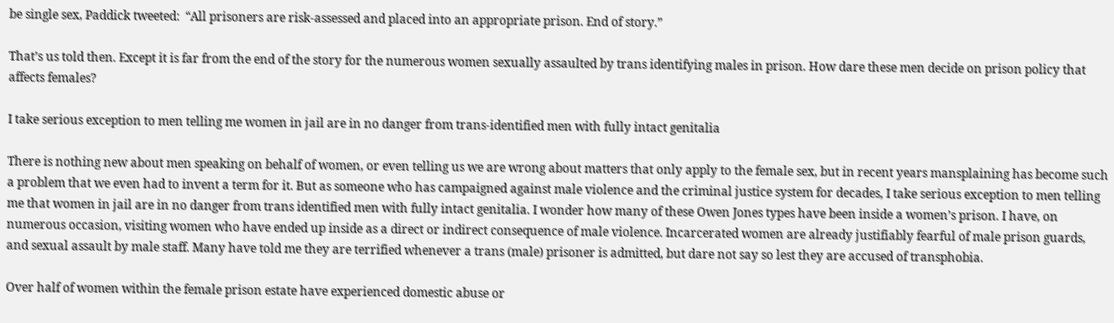be single sex, Paddick tweeted:  “All prisoners are risk-assessed and placed into an appropriate prison. End of story.”

That’s us told then. Except it is far from the end of the story for the numerous women sexually assaulted by trans identifying males in prison. How dare these men decide on prison policy that affects females?

I take serious exception to men telling me women in jail are in no danger from trans-identified men with fully intact genitalia

There is nothing new about men speaking on behalf of women, or even telling us we are wrong about matters that only apply to the female sex, but in recent years mansplaining has become such a problem that we even had to invent a term for it. But as someone who has campaigned against male violence and the criminal justice system for decades, I take serious exception to men telling me that women in jail are in no danger from trans identified men with fully intact genitalia. I wonder how many of these Owen Jones types have been inside a women’s prison. I have, on numerous occasion, visiting women who have ended up inside as a direct or indirect consequence of male violence. Incarcerated women are already justifiably fearful of male prison guards, and sexual assault by male staff. Many have told me they are terrified whenever a trans (male) prisoner is admitted, but dare not say so lest they are accused of transphobia.

Over half of women within the female prison estate have experienced domestic abuse or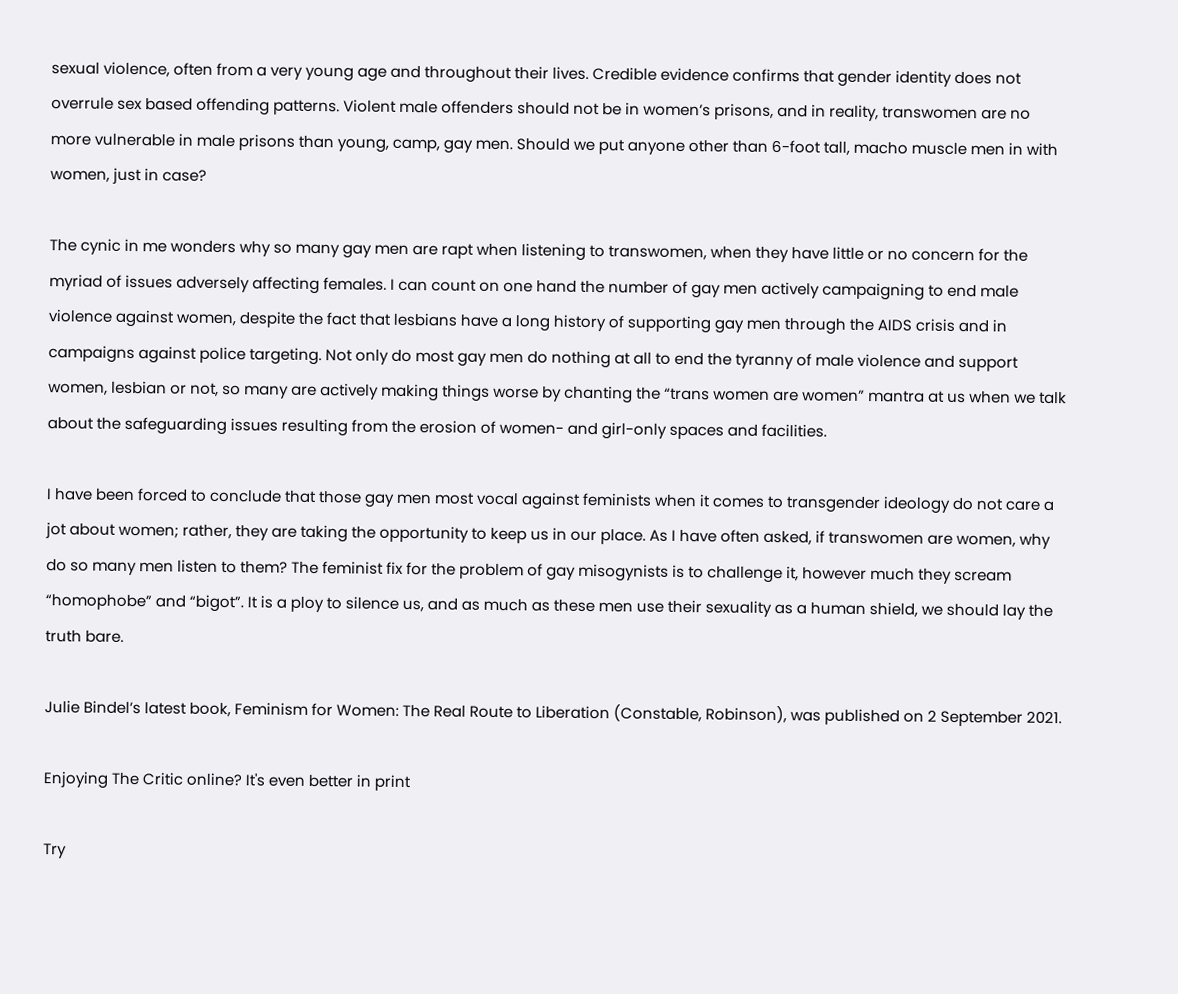sexual violence, often from a very young age and throughout their lives. Credible evidence confirms that gender identity does not overrule sex based offending patterns. Violent male offenders should not be in women’s prisons, and in reality, transwomen are no more vulnerable in male prisons than young, camp, gay men. Should we put anyone other than 6-foot tall, macho muscle men in with women, just in case?

The cynic in me wonders why so many gay men are rapt when listening to transwomen, when they have little or no concern for the myriad of issues adversely affecting females. I can count on one hand the number of gay men actively campaigning to end male violence against women, despite the fact that lesbians have a long history of supporting gay men through the AIDS crisis and in campaigns against police targeting. Not only do most gay men do nothing at all to end the tyranny of male violence and support women, lesbian or not, so many are actively making things worse by chanting the “trans women are women” mantra at us when we talk about the safeguarding issues resulting from the erosion of women- and girl-only spaces and facilities.

I have been forced to conclude that those gay men most vocal against feminists when it comes to transgender ideology do not care a jot about women; rather, they are taking the opportunity to keep us in our place. As I have often asked, if transwomen are women, why do so many men listen to them? The feminist fix for the problem of gay misogynists is to challenge it, however much they scream “homophobe” and “bigot”. It is a ploy to silence us, and as much as these men use their sexuality as a human shield, we should lay the truth bare.

Julie Bindel’s latest book, Feminism for Women: The Real Route to Liberation (Constable, Robinson), was published on 2 September 2021.

Enjoying The Critic online? It's even better in print

Try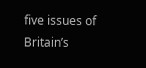five issues of Britain’s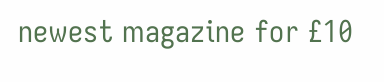newest magazine for £10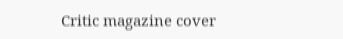Critic magazine cover